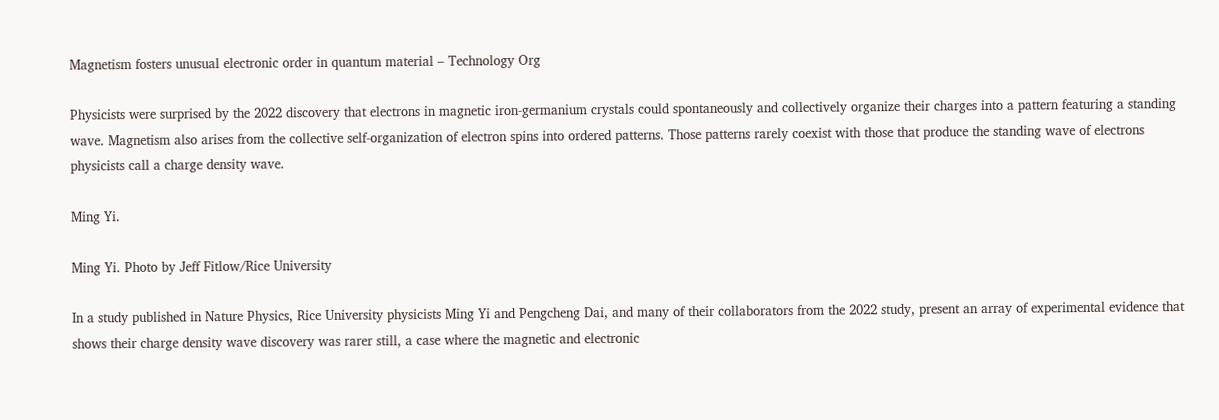Magnetism fosters unusual electronic order in quantum material – Technology Org

Physicists were surprised by the 2022 discovery that electrons in magnetic iron-germanium crystals could spontaneously and collectively organize their charges into a pattern featuring a standing wave. Magnetism also arises from the collective self-organization of electron spins into ordered patterns. Those patterns rarely coexist with those that produce the standing wave of electrons physicists call a charge density wave.

Ming Yi.

Ming Yi. Photo by Jeff Fitlow/Rice University

In a study published in Nature Physics, Rice University physicists Ming Yi and Pengcheng Dai, and many of their collaborators from the 2022 study, present an array of experimental evidence that shows their charge density wave discovery was rarer still, a case where the magnetic and electronic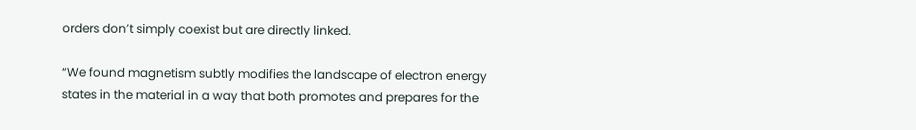orders don’t simply coexist but are directly linked.

“We found magnetism subtly modifies the landscape of electron energy states in the material in a way that both promotes and prepares for the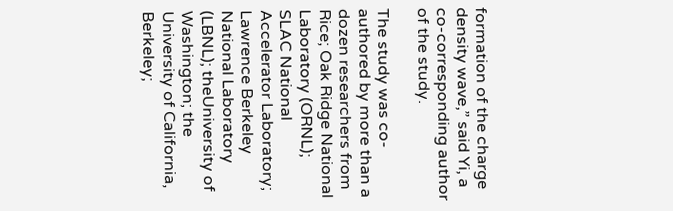formation of the charge density wave,” said Yi, a co-corresponding author of the study.

The study was co-authored by more than a dozen researchers from Rice; Oak Ridge National Laboratory (ORNL); SLAC National Accelerator Laboratory; Lawrence Berkeley National Laboratory (LBNL); theUniversity of Washington; the University of California, Berkeley;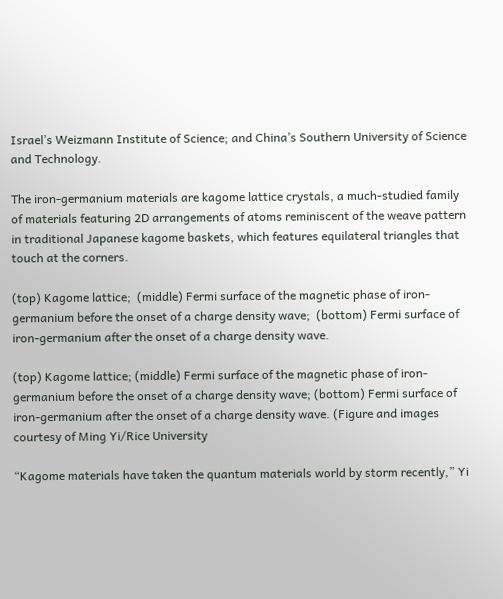Israel’s Weizmann Institute of Science; and China’s Southern University of Science and Technology.

The iron-germanium materials are kagome lattice crystals, a much-studied family of materials featuring 2D arrangements of atoms reminiscent of the weave pattern in traditional Japanese kagome baskets, which features equilateral triangles that touch at the corners.

(top) Kagome lattice;  (middle) Fermi surface of the magnetic phase of iron-germanium before the onset of a charge density wave;  (bottom) Fermi surface of iron-germanium after the onset of a charge density wave.

(top) Kagome lattice; (middle) Fermi surface of the magnetic phase of iron-germanium before the onset of a charge density wave; (bottom) Fermi surface of iron-germanium after the onset of a charge density wave. (Figure and images courtesy of Ming Yi/Rice University

“Kagome materials have taken the quantum materials world by storm recently,” Yi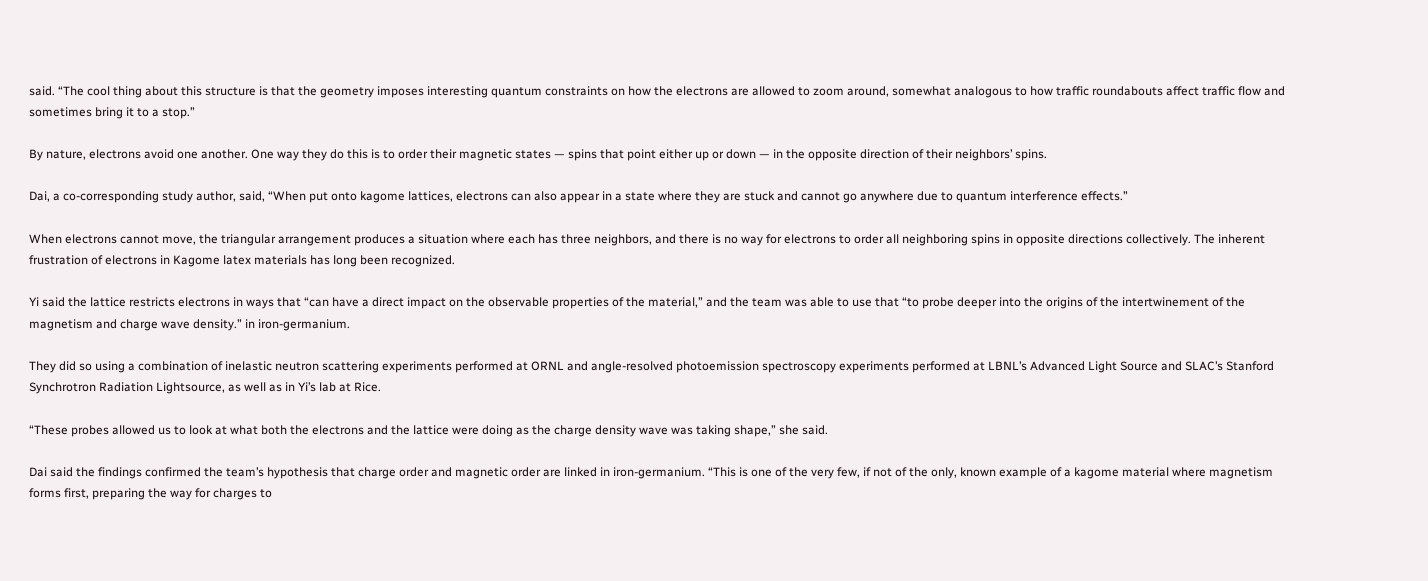said. “The cool thing about this structure is that the geometry imposes interesting quantum constraints on how the electrons are allowed to zoom around, somewhat analogous to how traffic roundabouts affect traffic flow and sometimes bring it to a stop.”

By nature, electrons avoid one another. One way they do this is to order their magnetic states — spins that point either up or down — in the opposite direction of their neighbors’ spins.

Dai, a co-corresponding study author, said, “When put onto kagome lattices, electrons can also appear in a state where they are stuck and cannot go anywhere due to quantum interference effects.”

When electrons cannot move, the triangular arrangement produces a situation where each has three neighbors, and there is no way for electrons to order all neighboring spins in opposite directions collectively. The inherent frustration of electrons in Kagome latex materials has long been recognized.

Yi said the lattice restricts electrons in ways that “can have a direct impact on the observable properties of the material,” and the team was able to use that “to probe deeper into the origins of the intertwinement of the magnetism and charge wave density.” in iron-germanium.

They did so using a combination of inelastic neutron scattering experiments performed at ORNL and angle-resolved photoemission spectroscopy experiments performed at LBNL’s Advanced Light Source and SLAC’s Stanford Synchrotron Radiation Lightsource, as well as in Yi’s lab at Rice.

“These probes allowed us to look at what both the electrons and the lattice were doing as the charge density wave was taking shape,” she said.

Dai said the findings confirmed the team’s hypothesis that charge order and magnetic order are linked in iron-germanium. “This is one of the very few, if not of the only, known example of a kagome material where magnetism forms first, preparing the way for charges to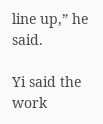line up,” he said.

Yi said the work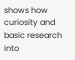shows how curiosity and basic research into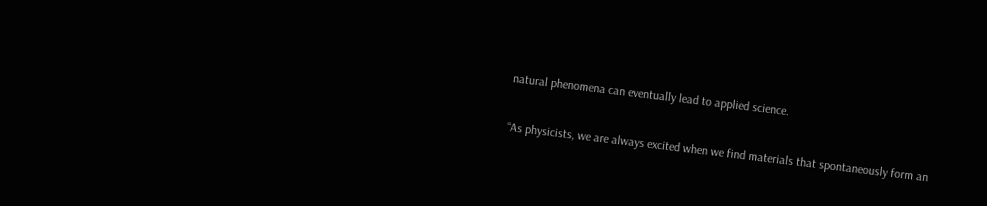natural phenomena can eventually lead to applied science.

“As physicists, we are always excited when we find materials that spontaneously form an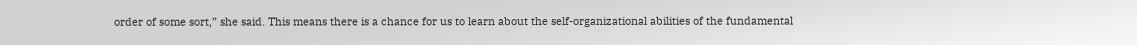order of some sort,” she said. This means there is a chance for us to learn about the self-organizational abilities of the fundamental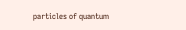particles of quantum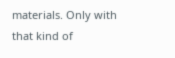materials. Only with that kind of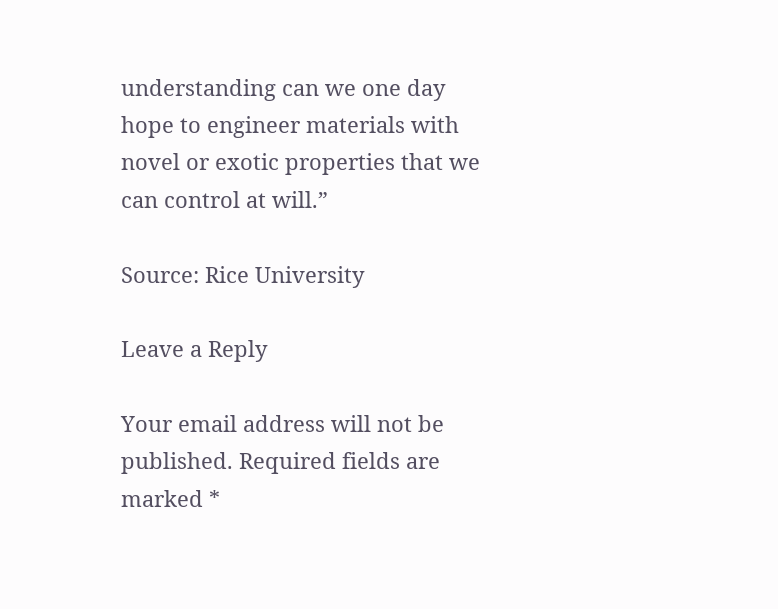understanding can we one day hope to engineer materials with novel or exotic properties that we can control at will.”

Source: Rice University

Leave a Reply

Your email address will not be published. Required fields are marked *